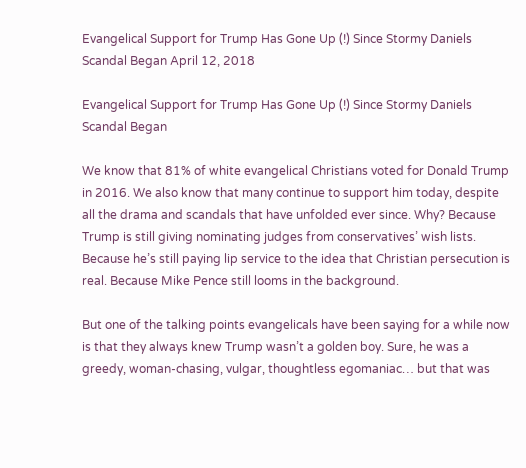Evangelical Support for Trump Has Gone Up (!) Since Stormy Daniels Scandal Began April 12, 2018

Evangelical Support for Trump Has Gone Up (!) Since Stormy Daniels Scandal Began

We know that 81% of white evangelical Christians voted for Donald Trump in 2016. We also know that many continue to support him today, despite all the drama and scandals that have unfolded ever since. Why? Because Trump is still giving nominating judges from conservatives’ wish lists. Because he’s still paying lip service to the idea that Christian persecution is real. Because Mike Pence still looms in the background.

But one of the talking points evangelicals have been saying for a while now is that they always knew Trump wasn’t a golden boy. Sure, he was a greedy, woman-chasing, vulgar, thoughtless egomaniac… but that was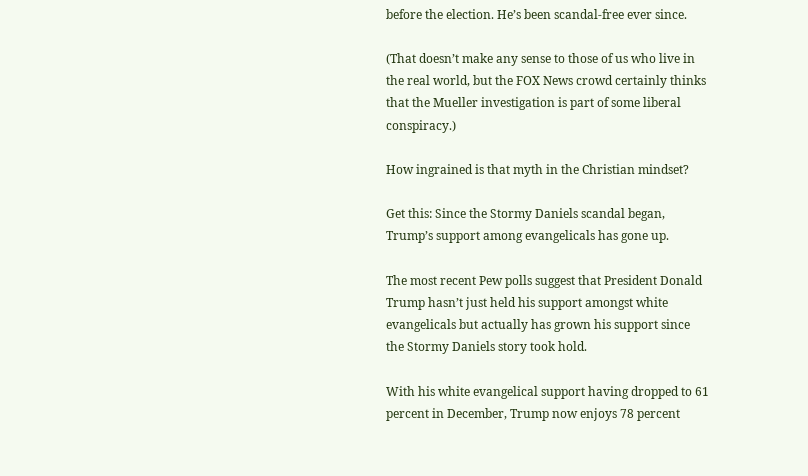before the election. He’s been scandal-free ever since.

(That doesn’t make any sense to those of us who live in the real world, but the FOX News crowd certainly thinks that the Mueller investigation is part of some liberal conspiracy.)

How ingrained is that myth in the Christian mindset?

Get this: Since the Stormy Daniels scandal began, Trump’s support among evangelicals has gone up.

The most recent Pew polls suggest that President Donald Trump hasn’t just held his support amongst white evangelicals but actually has grown his support since the Stormy Daniels story took hold.

With his white evangelical support having dropped to 61 percent in December, Trump now enjoys 78 percent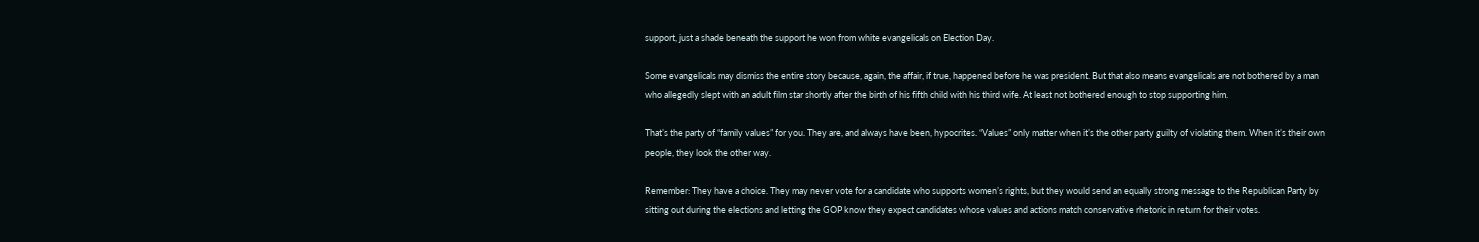support, just a shade beneath the support he won from white evangelicals on Election Day.

Some evangelicals may dismiss the entire story because, again, the affair, if true, happened before he was president. But that also means evangelicals are not bothered by a man who allegedly slept with an adult film star shortly after the birth of his fifth child with his third wife. At least not bothered enough to stop supporting him.

That’s the party of “family values” for you. They are, and always have been, hypocrites. “Values” only matter when it’s the other party guilty of violating them. When it’s their own people, they look the other way.

Remember: They have a choice. They may never vote for a candidate who supports women’s rights, but they would send an equally strong message to the Republican Party by sitting out during the elections and letting the GOP know they expect candidates whose values and actions match conservative rhetoric in return for their votes.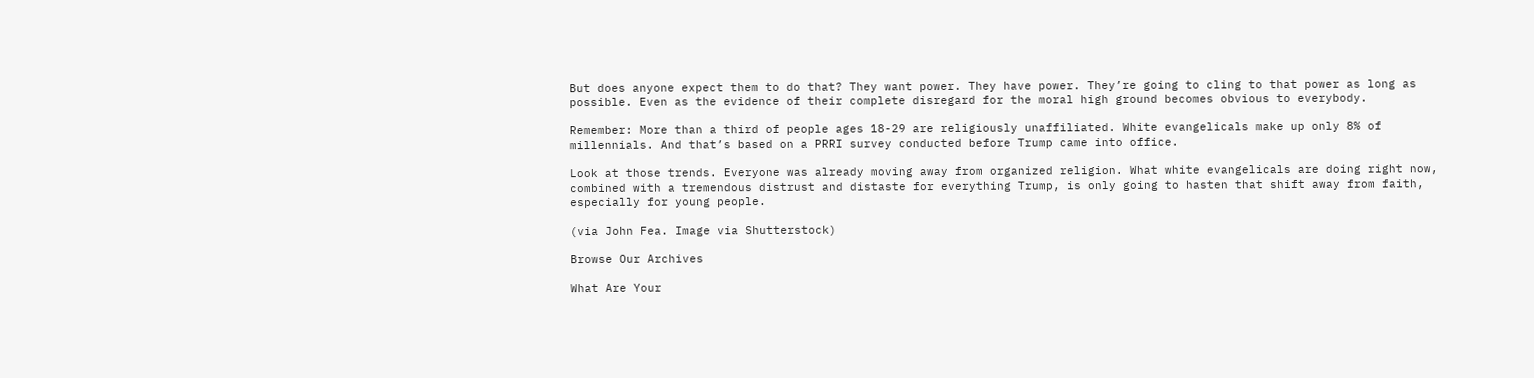But does anyone expect them to do that? They want power. They have power. They’re going to cling to that power as long as possible. Even as the evidence of their complete disregard for the moral high ground becomes obvious to everybody.

Remember: More than a third of people ages 18-29 are religiously unaffiliated. White evangelicals make up only 8% of millennials. And that’s based on a PRRI survey conducted before Trump came into office.

Look at those trends. Everyone was already moving away from organized religion. What white evangelicals are doing right now, combined with a tremendous distrust and distaste for everything Trump, is only going to hasten that shift away from faith, especially for young people.

(via John Fea. Image via Shutterstock)

Browse Our Archives

What Are Your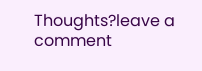Thoughts?leave a comment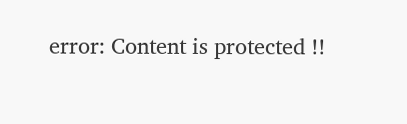error: Content is protected !!